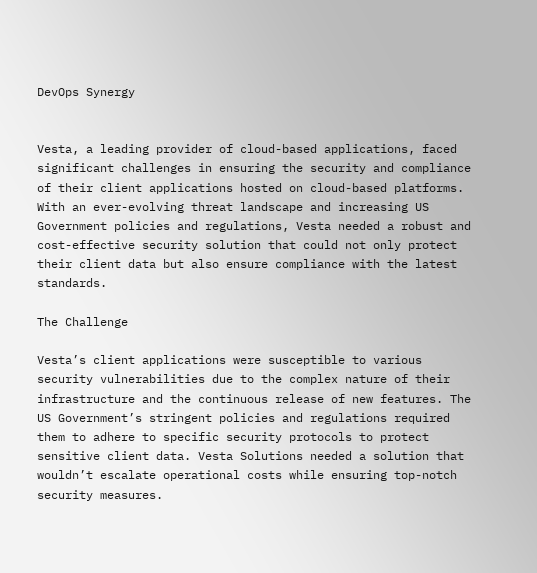DevOps Synergy


Vesta, a leading provider of cloud-based applications, faced significant challenges in ensuring the security and compliance of their client applications hosted on cloud-based platforms. With an ever-evolving threat landscape and increasing US Government policies and regulations, Vesta needed a robust and cost-effective security solution that could not only protect their client data but also ensure compliance with the latest standards.

The Challenge

Vesta’s client applications were susceptible to various security vulnerabilities due to the complex nature of their infrastructure and the continuous release of new features. The US Government’s stringent policies and regulations required them to adhere to specific security protocols to protect sensitive client data. Vesta Solutions needed a solution that wouldn’t escalate operational costs while ensuring top-notch security measures.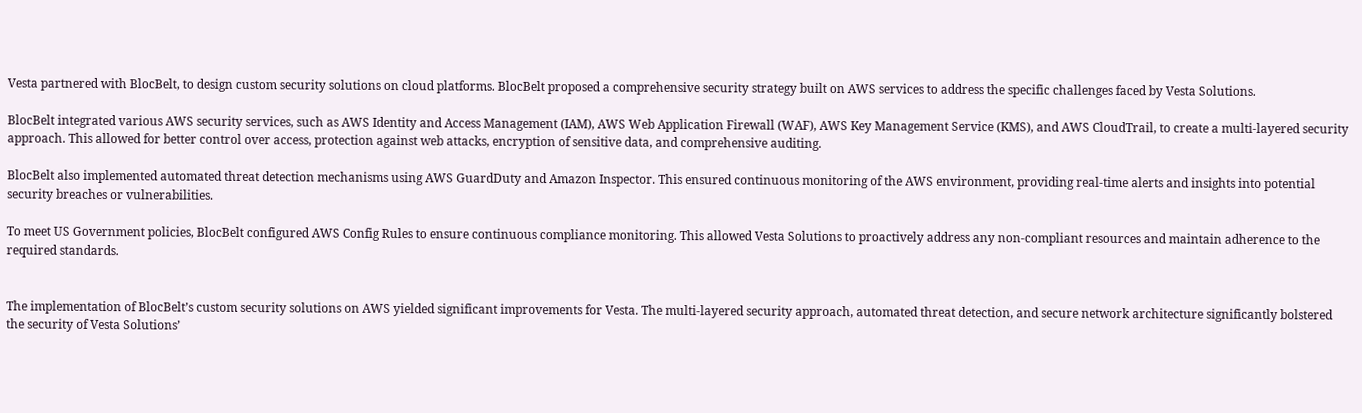Vesta partnered with BlocBelt, to design custom security solutions on cloud platforms. BlocBelt proposed a comprehensive security strategy built on AWS services to address the specific challenges faced by Vesta Solutions.

BlocBelt integrated various AWS security services, such as AWS Identity and Access Management (IAM), AWS Web Application Firewall (WAF), AWS Key Management Service (KMS), and AWS CloudTrail, to create a multi-layered security approach. This allowed for better control over access, protection against web attacks, encryption of sensitive data, and comprehensive auditing.

BlocBelt also implemented automated threat detection mechanisms using AWS GuardDuty and Amazon Inspector. This ensured continuous monitoring of the AWS environment, providing real-time alerts and insights into potential security breaches or vulnerabilities.

To meet US Government policies, BlocBelt configured AWS Config Rules to ensure continuous compliance monitoring. This allowed Vesta Solutions to proactively address any non-compliant resources and maintain adherence to the required standards.


The implementation of BlocBelt’s custom security solutions on AWS yielded significant improvements for Vesta. The multi-layered security approach, automated threat detection, and secure network architecture significantly bolstered the security of Vesta Solutions’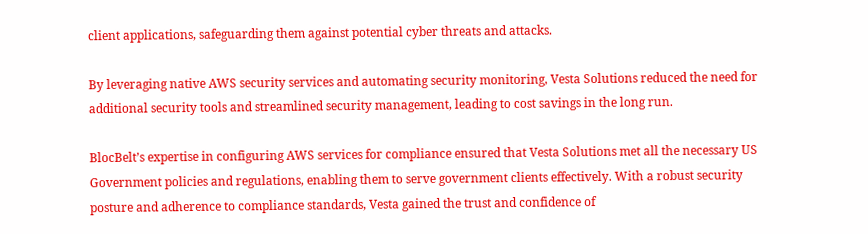client applications, safeguarding them against potential cyber threats and attacks.

By leveraging native AWS security services and automating security monitoring, Vesta Solutions reduced the need for additional security tools and streamlined security management, leading to cost savings in the long run.

BlocBelt’s expertise in configuring AWS services for compliance ensured that Vesta Solutions met all the necessary US Government policies and regulations, enabling them to serve government clients effectively. With a robust security posture and adherence to compliance standards, Vesta gained the trust and confidence of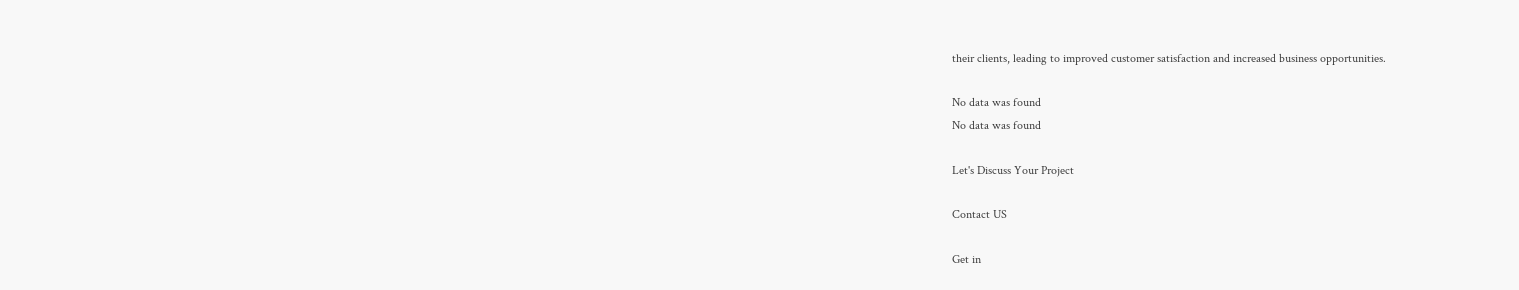their clients, leading to improved customer satisfaction and increased business opportunities.

No data was found
No data was found

Let's Discuss Your Project

Contact US

Get in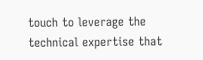touch to leverage the technical expertise that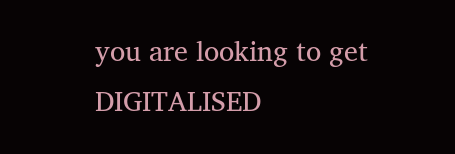you are looking to get DIGITALISED